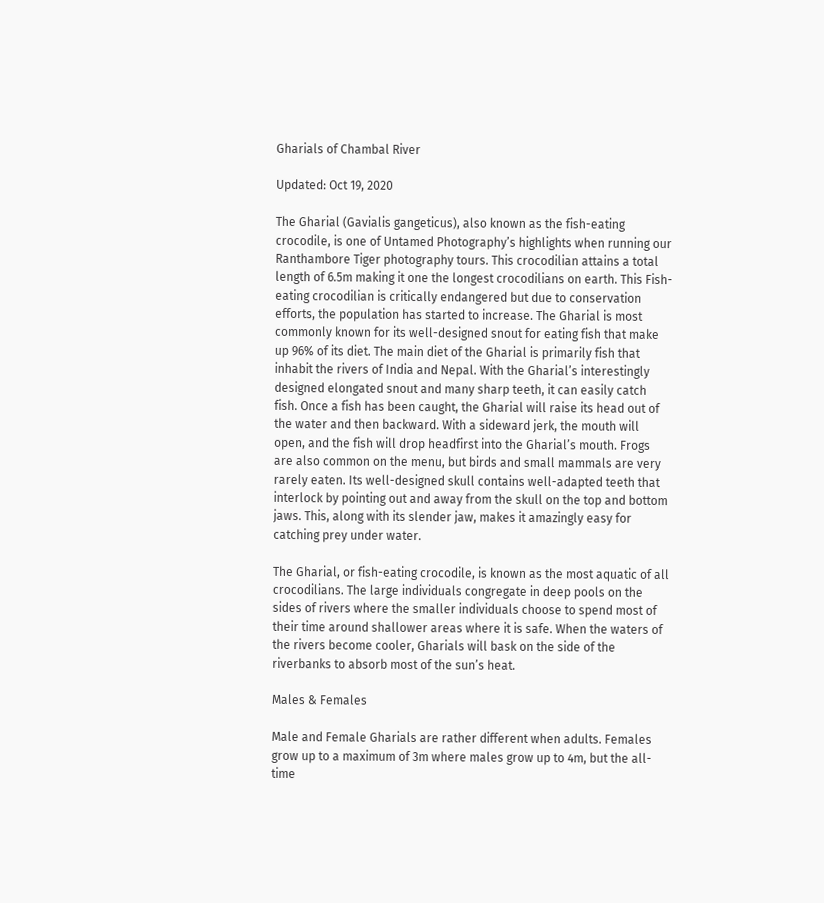Gharials of Chambal River

Updated: Oct 19, 2020

The Gharial (Gavialis gangeticus), also known as the fish-eating crocodile, is one of Untamed Photography’s highlights when running our Ranthambore Tiger photography tours. This crocodilian attains a total length of 6.5m making it one the longest crocodilians on earth. This Fish-eating crocodilian is critically endangered but due to conservation efforts, the population has started to increase. The Gharial is most commonly known for its well-designed snout for eating fish that make up 96% of its diet. The main diet of the Gharial is primarily fish that inhabit the rivers of India and Nepal. With the Gharial’s interestingly designed elongated snout and many sharp teeth, it can easily catch fish. Once a fish has been caught, the Gharial will raise its head out of the water and then backward. With a sideward jerk, the mouth will open, and the fish will drop headfirst into the Gharial’s mouth. Frogs are also common on the menu, but birds and small mammals are very rarely eaten. Its well-designed skull contains well-adapted teeth that interlock by pointing out and away from the skull on the top and bottom jaws. This, along with its slender jaw, makes it amazingly easy for catching prey under water.

The Gharial, or fish-eating crocodile, is known as the most aquatic of all crocodilians. The large individuals congregate in deep pools on the sides of rivers where the smaller individuals choose to spend most of their time around shallower areas where it is safe. When the waters of the rivers become cooler, Gharials will bask on the side of the riverbanks to absorb most of the sun’s heat.

Males & Females

Male and Female Gharials are rather different when adults. Females grow up to a maximum of 3m where males grow up to 4m, but the all-time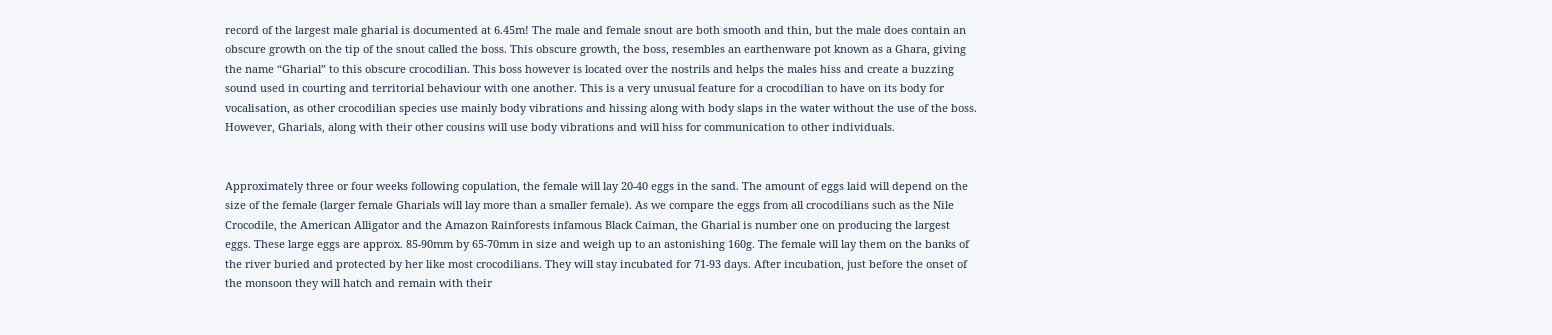record of the largest male gharial is documented at 6.45m! The male and female snout are both smooth and thin, but the male does contain an obscure growth on the tip of the snout called the boss. This obscure growth, the boss, resembles an earthenware pot known as a Ghara, giving the name “Gharial” to this obscure crocodilian. This boss however is located over the nostrils and helps the males hiss and create a buzzing sound used in courting and territorial behaviour with one another. This is a very unusual feature for a crocodilian to have on its body for vocalisation, as other crocodilian species use mainly body vibrations and hissing along with body slaps in the water without the use of the boss. However, Gharials, along with their other cousins will use body vibrations and will hiss for communication to other individuals.


Approximately three or four weeks following copulation, the female will lay 20-40 eggs in the sand. The amount of eggs laid will depend on the size of the female (larger female Gharials will lay more than a smaller female). As we compare the eggs from all crocodilians such as the Nile Crocodile, the American Alligator and the Amazon Rainforests infamous Black Caiman, the Gharial is number one on producing the largest eggs. These large eggs are approx. 85-90mm by 65-70mm in size and weigh up to an astonishing 160g. The female will lay them on the banks of the river buried and protected by her like most crocodilians. They will stay incubated for 71-93 days. After incubation, just before the onset of the monsoon they will hatch and remain with their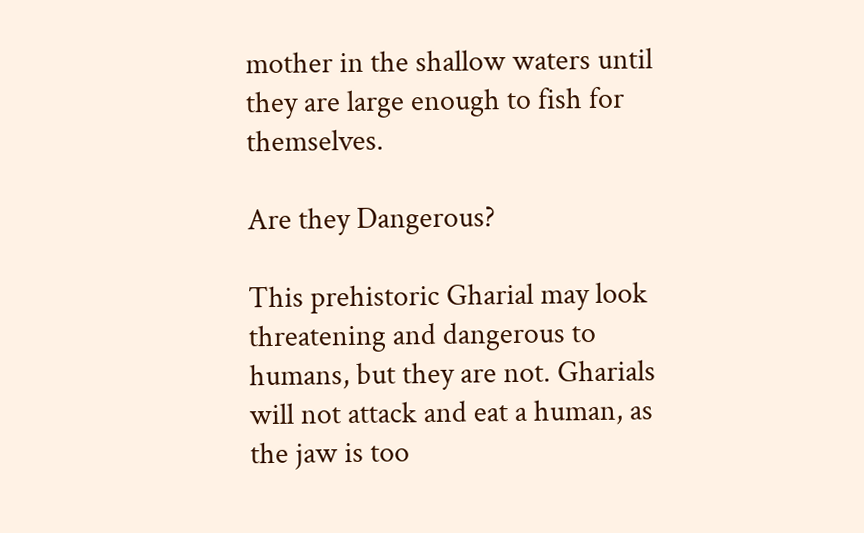mother in the shallow waters until they are large enough to fish for themselves.

Are they Dangerous?

This prehistoric Gharial may look threatening and dangerous to humans, but they are not. Gharials will not attack and eat a human, as the jaw is too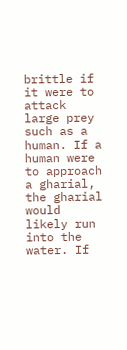brittle if it were to attack large prey such as a human. If a human were to approach a gharial, the gharial would likely run into the water. If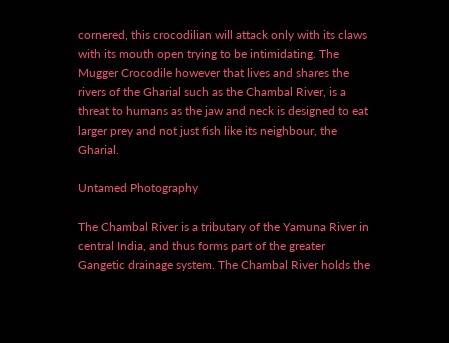cornered, this crocodilian will attack only with its claws with its mouth open trying to be intimidating. The Mugger Crocodile however that lives and shares the rivers of the Gharial such as the Chambal River, is a threat to humans as the jaw and neck is designed to eat larger prey and not just fish like its neighbour, the Gharial.

Untamed Photography

The Chambal River is a tributary of the Yamuna River in central India, and thus forms part of the greater Gangetic drainage system. The Chambal River holds the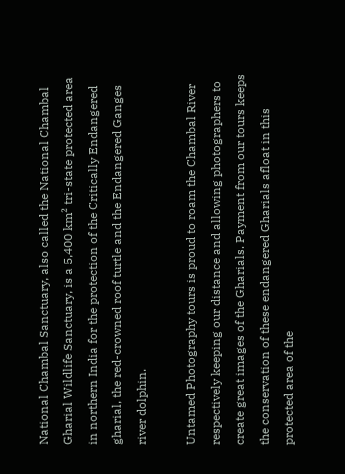National Chambal Sanctuary, also called the National Chambal Gharial Wildlife Sanctuary, is a 5,400 km² tri-state protected area in northern India for the protection of the Critically Endangered gharial, the red-crowned roof turtle and the Endangered Ganges river dolphin.

Untamed Photography tours is proud to roam the Chambal River respectively keeping our distance and allowing photographers to create great images of the Gharials. Payment from our tours keeps the conservation of these endangered Gharials afloat in this protected area of the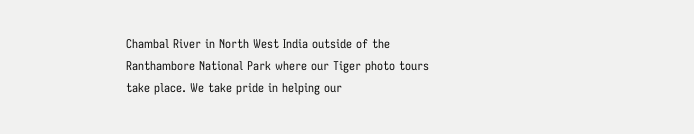Chambal River in North West India outside of the Ranthambore National Park where our Tiger photo tours take place. We take pride in helping our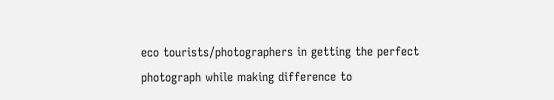eco tourists/photographers in getting the perfect photograph while making difference to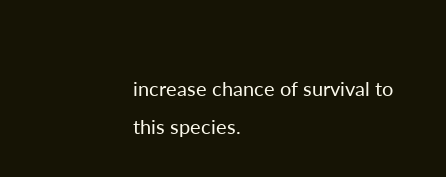increase chance of survival to this species.